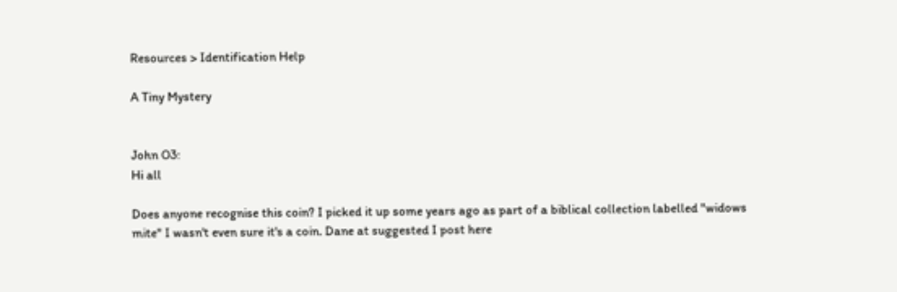Resources > Identification Help

A Tiny Mystery


John O3:
Hi all

Does anyone recognise this coin? I picked it up some years ago as part of a biblical collection labelled "widows mite" I wasn't even sure it's a coin. Dane at suggested I post here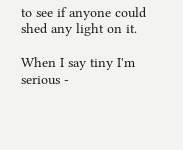to see if anyone could shed any light on it.

When I say tiny I'm serious -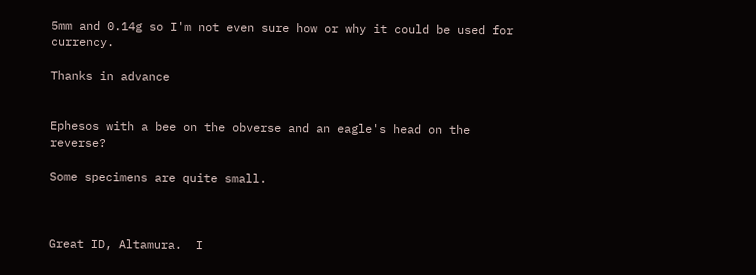5mm and 0.14g so I'm not even sure how or why it could be used for currency.

Thanks in advance


Ephesos with a bee on the obverse and an eagle's head on the reverse?

Some specimens are quite small.



Great ID, Altamura.  I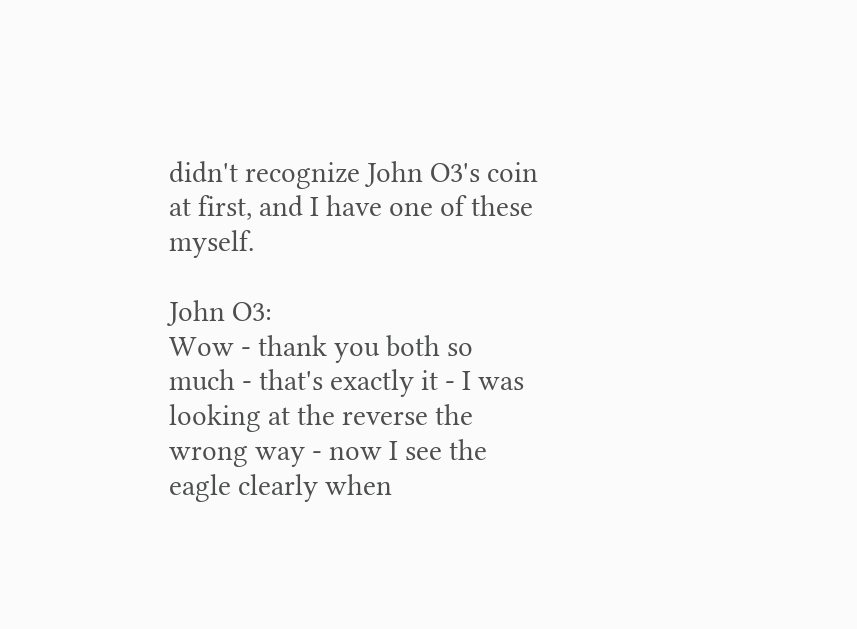didn't recognize John O3's coin at first, and I have one of these myself.

John O3:
Wow - thank you both so much - that's exactly it - I was looking at the reverse the wrong way - now I see the eagle clearly when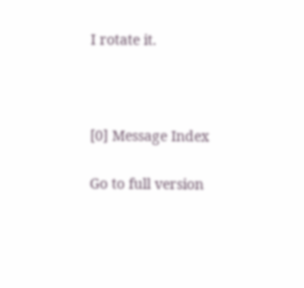I rotate it.



[0] Message Index

Go to full version